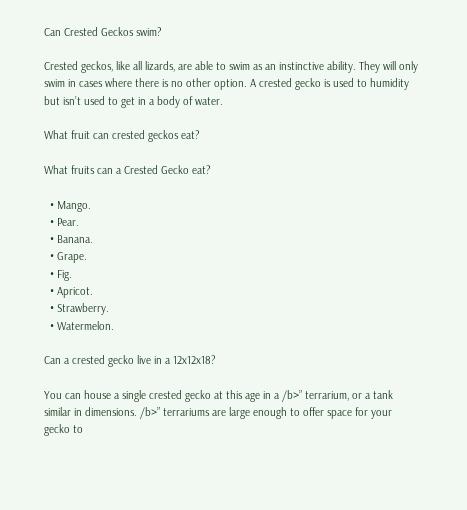Can Crested Geckos swim?

Crested geckos, like all lizards, are able to swim as an instinctive ability. They will only swim in cases where there is no other option. A crested gecko is used to humidity but isn’t used to get in a body of water.

What fruit can crested geckos eat?

What fruits can a Crested Gecko eat?

  • Mango.
  • Pear.
  • Banana.
  • Grape.
  • Fig.
  • Apricot.
  • Strawberry.
  • Watermelon.

Can a crested gecko live in a 12x12x18?

You can house a single crested gecko at this age in a /b>” terrarium, or a tank similar in dimensions. /b>” terrariums are large enough to offer space for your gecko to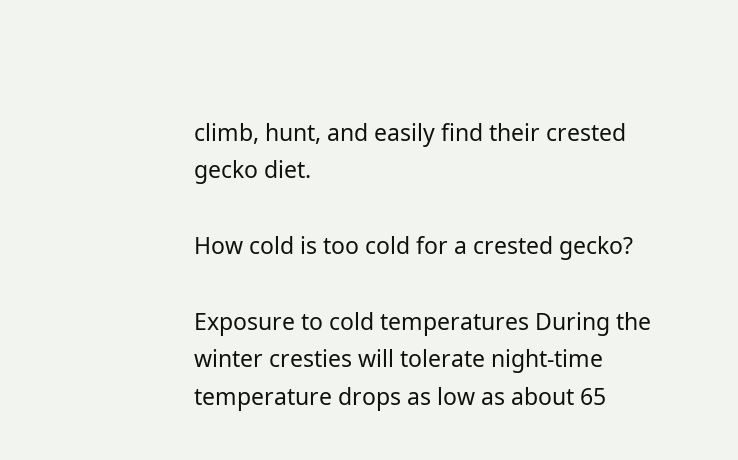climb, hunt, and easily find their crested gecko diet.

How cold is too cold for a crested gecko?

Exposure to cold temperatures During the winter cresties will tolerate night-time temperature drops as low as about 65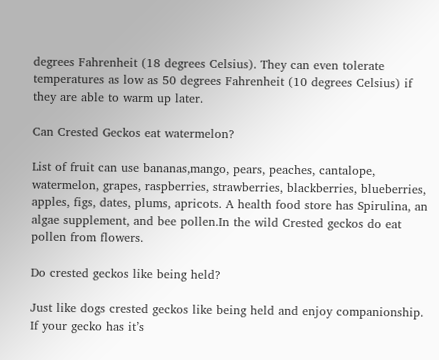degrees Fahrenheit (18 degrees Celsius). They can even tolerate temperatures as low as 50 degrees Fahrenheit (10 degrees Celsius) if they are able to warm up later.

Can Crested Geckos eat watermelon?

List of fruit can use bananas,mango, pears, peaches, cantalope, watermelon, grapes, raspberries, strawberries, blackberries, blueberries, apples, figs, dates, plums, apricots. A health food store has Spirulina, an algae supplement, and bee pollen.In the wild Crested geckos do eat pollen from flowers.

Do crested geckos like being held?

Just like dogs crested geckos like being held and enjoy companionship. If your gecko has it’s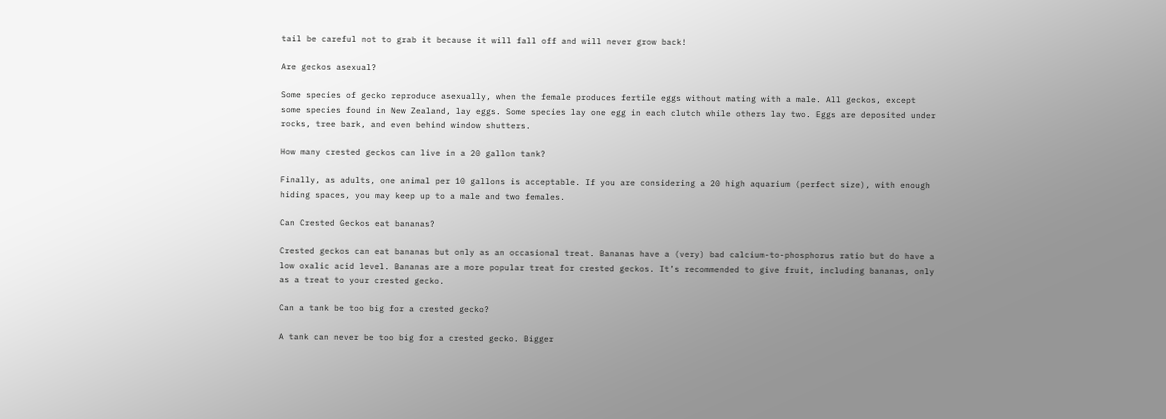tail be careful not to grab it because it will fall off and will never grow back!

Are geckos asexual?

Some species of gecko reproduce asexually, when the female produces fertile eggs without mating with a male. All geckos, except some species found in New Zealand, lay eggs. Some species lay one egg in each clutch while others lay two. Eggs are deposited under rocks, tree bark, and even behind window shutters.

How many crested geckos can live in a 20 gallon tank?

Finally, as adults, one animal per 10 gallons is acceptable. If you are considering a 20 high aquarium (perfect size), with enough hiding spaces, you may keep up to a male and two females.

Can Crested Geckos eat bananas?

Crested geckos can eat bananas but only as an occasional treat. Bananas have a (very) bad calcium-to-phosphorus ratio but do have a low oxalic acid level. Bananas are a more popular treat for crested geckos. It’s recommended to give fruit, including bananas, only as a treat to your crested gecko.

Can a tank be too big for a crested gecko?

A tank can never be too big for a crested gecko. Bigger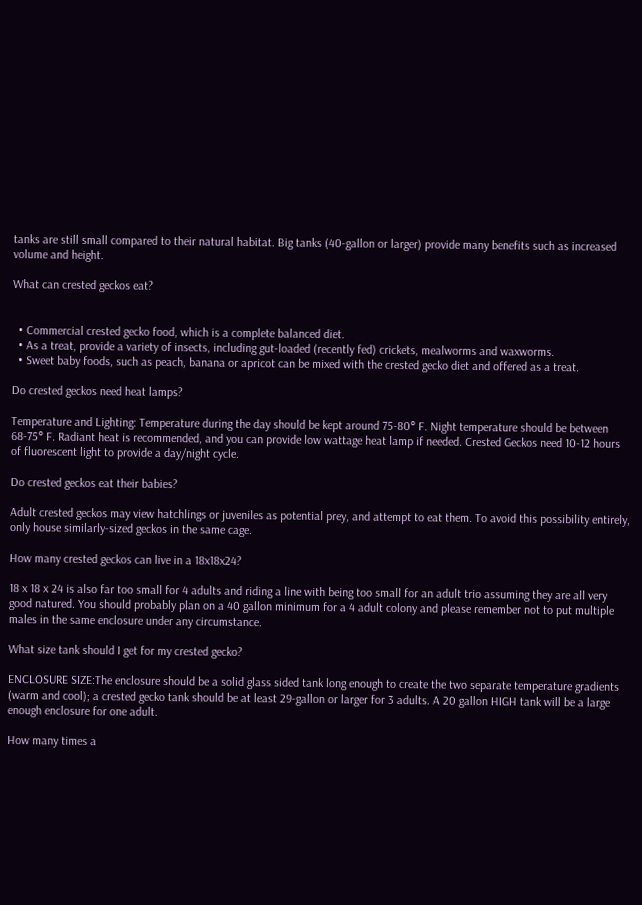tanks are still small compared to their natural habitat. Big tanks (40-gallon or larger) provide many benefits such as increased volume and height.

What can crested geckos eat?


  • Commercial crested gecko food, which is a complete balanced diet.
  • As a treat, provide a variety of insects, including gut-loaded (recently fed) crickets, mealworms and waxworms.
  • Sweet baby foods, such as peach, banana or apricot can be mixed with the crested gecko diet and offered as a treat.

Do crested geckos need heat lamps?

Temperature and Lighting: Temperature during the day should be kept around 75-80° F. Night temperature should be between 68-75° F. Radiant heat is recommended, and you can provide low wattage heat lamp if needed. Crested Geckos need 10-12 hours of fluorescent light to provide a day/night cycle.

Do crested geckos eat their babies?

Adult crested geckos may view hatchlings or juveniles as potential prey, and attempt to eat them. To avoid this possibility entirely, only house similarly-sized geckos in the same cage.

How many crested geckos can live in a 18x18x24?

18 x 18 x 24 is also far too small for 4 adults and riding a line with being too small for an adult trio assuming they are all very good natured. You should probably plan on a 40 gallon minimum for a 4 adult colony and please remember not to put multiple males in the same enclosure under any circumstance.

What size tank should I get for my crested gecko?

ENCLOSURE SIZE:The enclosure should be a solid glass sided tank long enough to create the two separate temperature gradients (warm and cool); a crested gecko tank should be at least 29-gallon or larger for 3 adults. A 20 gallon HIGH tank will be a large enough enclosure for one adult.

How many times a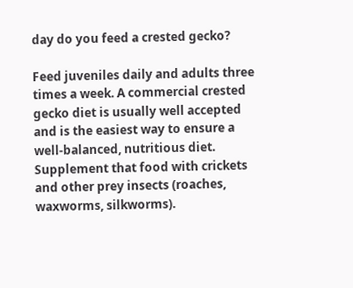day do you feed a crested gecko?

Feed juveniles daily and adults three times a week. A commercial crested gecko diet is usually well accepted and is the easiest way to ensure a well-balanced, nutritious diet. Supplement that food with crickets and other prey insects (roaches, waxworms, silkworms).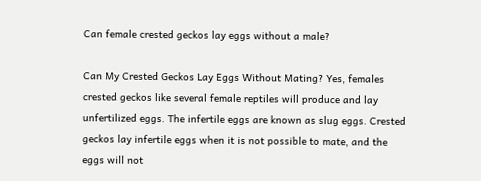Can female crested geckos lay eggs without a male?

Can My Crested Geckos Lay Eggs Without Mating? Yes, females crested geckos like several female reptiles will produce and lay unfertilized eggs. The infertile eggs are known as slug eggs. Crested geckos lay infertile eggs when it is not possible to mate, and the eggs will not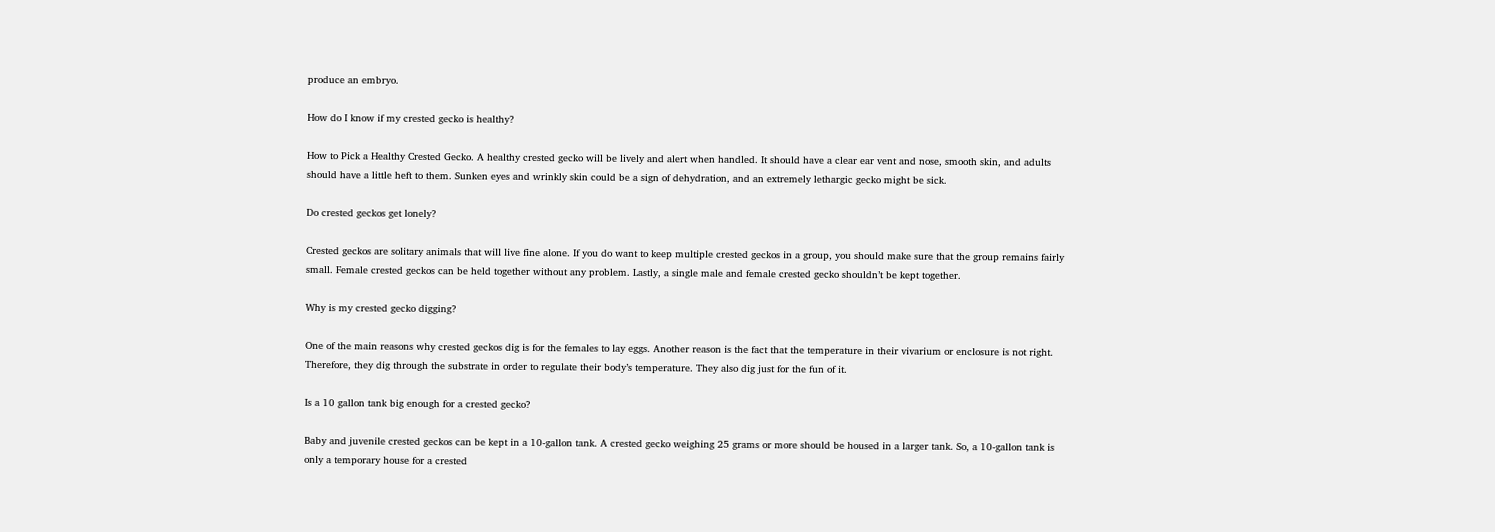produce an embryo.

How do I know if my crested gecko is healthy?

How to Pick a Healthy Crested Gecko. A healthy crested gecko will be lively and alert when handled. It should have a clear ear vent and nose, smooth skin, and adults should have a little heft to them. Sunken eyes and wrinkly skin could be a sign of dehydration, and an extremely lethargic gecko might be sick.

Do crested geckos get lonely?

Crested geckos are solitary animals that will live fine alone. If you do want to keep multiple crested geckos in a group, you should make sure that the group remains fairly small. Female crested geckos can be held together without any problem. Lastly, a single male and female crested gecko shouldn’t be kept together.

Why is my crested gecko digging?

One of the main reasons why crested geckos dig is for the females to lay eggs. Another reason is the fact that the temperature in their vivarium or enclosure is not right. Therefore, they dig through the substrate in order to regulate their body’s temperature. They also dig just for the fun of it.

Is a 10 gallon tank big enough for a crested gecko?

Baby and juvenile crested geckos can be kept in a 10-gallon tank. A crested gecko weighing 25 grams or more should be housed in a larger tank. So, a 10-gallon tank is only a temporary house for a crested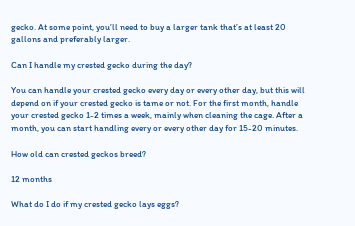gecko. At some point, you’ll need to buy a larger tank that’s at least 20 gallons and preferably larger.

Can I handle my crested gecko during the day?

You can handle your crested gecko every day or every other day, but this will depend on if your crested gecko is tame or not. For the first month, handle your crested gecko 1-2 times a week, mainly when cleaning the cage. After a month, you can start handling every or every other day for 15-20 minutes.

How old can crested geckos breed?

12 months

What do I do if my crested gecko lays eggs?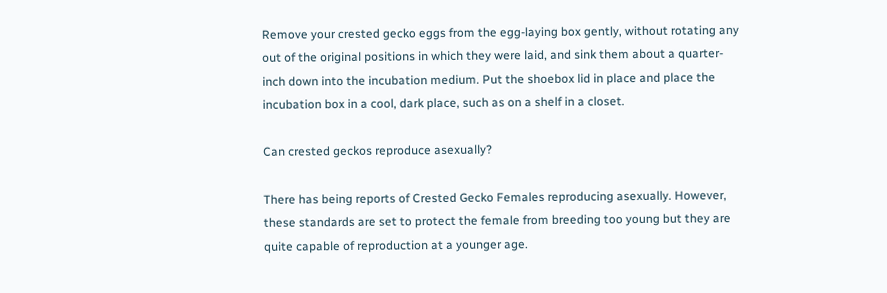Remove your crested gecko eggs from the egg-laying box gently, without rotating any out of the original positions in which they were laid, and sink them about a quarter-inch down into the incubation medium. Put the shoebox lid in place and place the incubation box in a cool, dark place, such as on a shelf in a closet.

Can crested geckos reproduce asexually?

There has being reports of Crested Gecko Females reproducing asexually. However, these standards are set to protect the female from breeding too young but they are quite capable of reproduction at a younger age.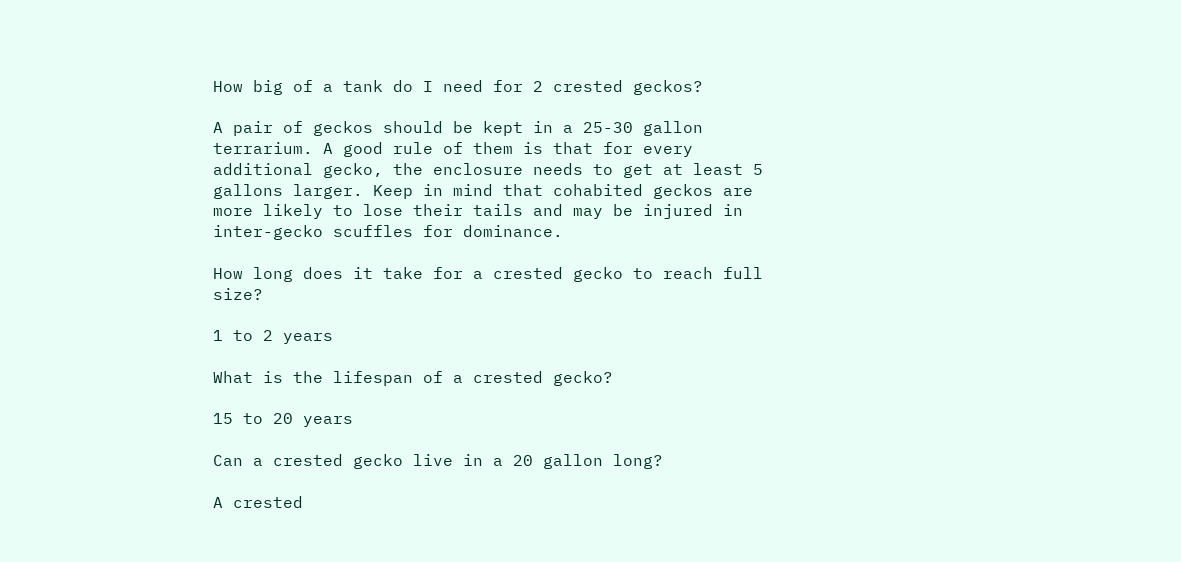How big of a tank do I need for 2 crested geckos?

A pair of geckos should be kept in a 25-30 gallon terrarium. A good rule of them is that for every additional gecko, the enclosure needs to get at least 5 gallons larger. Keep in mind that cohabited geckos are more likely to lose their tails and may be injured in inter-gecko scuffles for dominance.

How long does it take for a crested gecko to reach full size?

1 to 2 years

What is the lifespan of a crested gecko?

15 to 20 years

Can a crested gecko live in a 20 gallon long?

A crested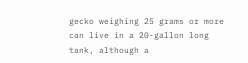gecko weighing 25 grams or more can live in a 20-gallon long tank, although a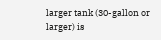larger tank (30-gallon or larger) is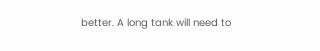better. A long tank will need to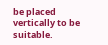be placed vertically to be suitable.